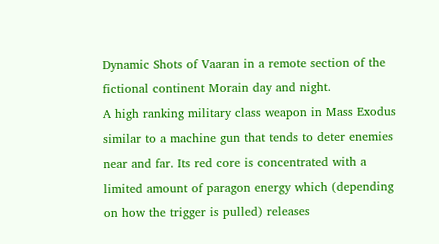Dynamic Shots of Vaaran in a remote section of the fictional continent Morain day and night.
A high ranking military class weapon in Mass Exodus similar to a machine gun that tends to deter enemies near and far. Its red core is concentrated with a limited amount of paragon energy which (depending on how the trigger is pulled) releases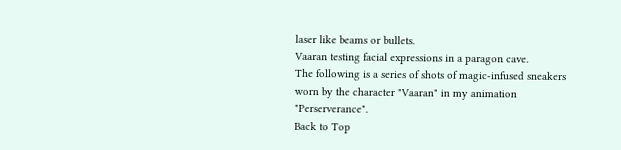laser like beams or bullets.
Vaaran testing facial expressions in a paragon cave.
The following is a series of shots of magic-infused sneakers worn by the character "Vaaran" in my animation "Perserverance".
Back to Top